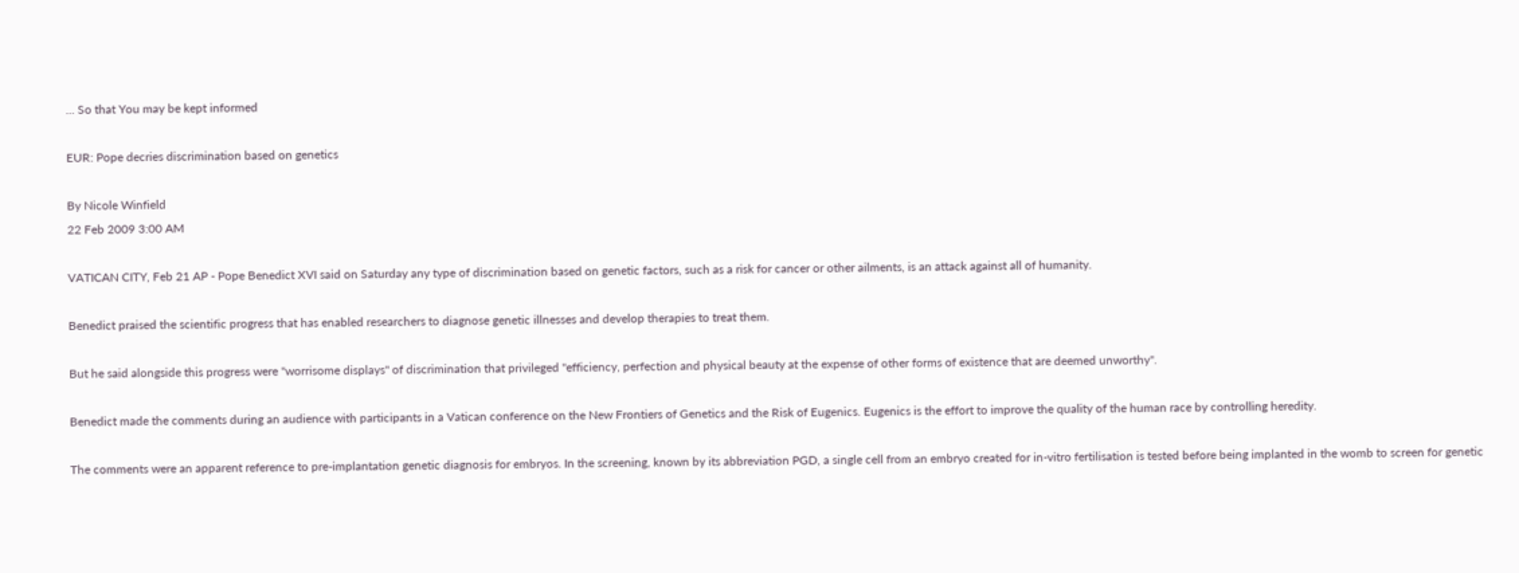... So that You may be kept informed

EUR: Pope decries discrimination based on genetics

By Nicole Winfield
22 Feb 2009 3:00 AM

VATICAN CITY, Feb 21 AP - Pope Benedict XVI said on Saturday any type of discrimination based on genetic factors, such as a risk for cancer or other ailments, is an attack against all of humanity.

Benedict praised the scientific progress that has enabled researchers to diagnose genetic illnesses and develop therapies to treat them.

But he said alongside this progress were "worrisome displays" of discrimination that privileged "efficiency, perfection and physical beauty at the expense of other forms of existence that are deemed unworthy".

Benedict made the comments during an audience with participants in a Vatican conference on the New Frontiers of Genetics and the Risk of Eugenics. Eugenics is the effort to improve the quality of the human race by controlling heredity.

The comments were an apparent reference to pre-implantation genetic diagnosis for embryos. In the screening, known by its abbreviation PGD, a single cell from an embryo created for in-vitro fertilisation is tested before being implanted in the womb to screen for genetic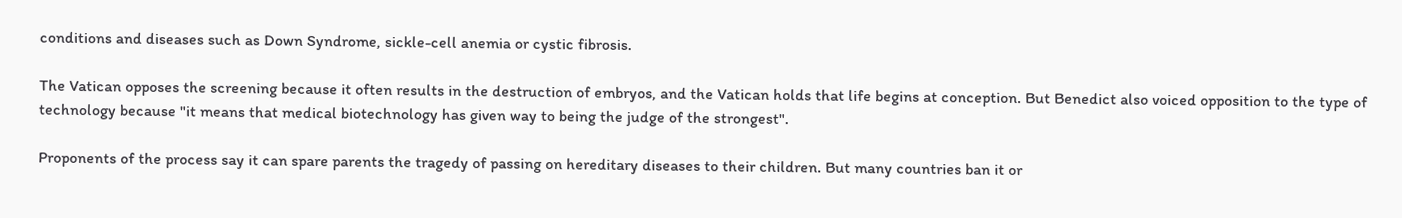conditions and diseases such as Down Syndrome, sickle-cell anemia or cystic fibrosis.

The Vatican opposes the screening because it often results in the destruction of embryos, and the Vatican holds that life begins at conception. But Benedict also voiced opposition to the type of technology because "it means that medical biotechnology has given way to being the judge of the strongest".

Proponents of the process say it can spare parents the tragedy of passing on hereditary diseases to their children. But many countries ban it or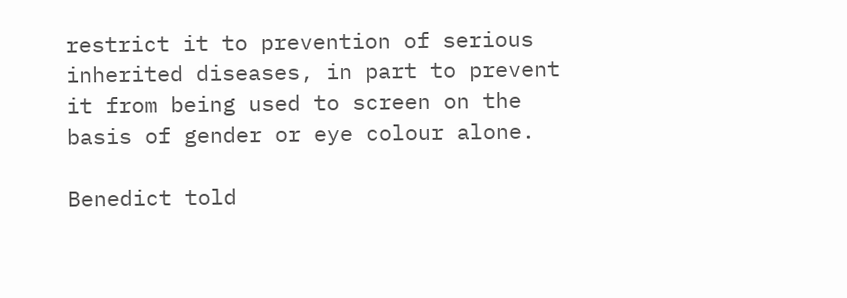restrict it to prevention of serious inherited diseases, in part to prevent it from being used to screen on the basis of gender or eye colour alone.

Benedict told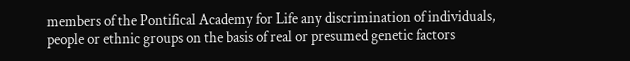members of the Pontifical Academy for Life any discrimination of individuals, people or ethnic groups on the basis of real or presumed genetic factors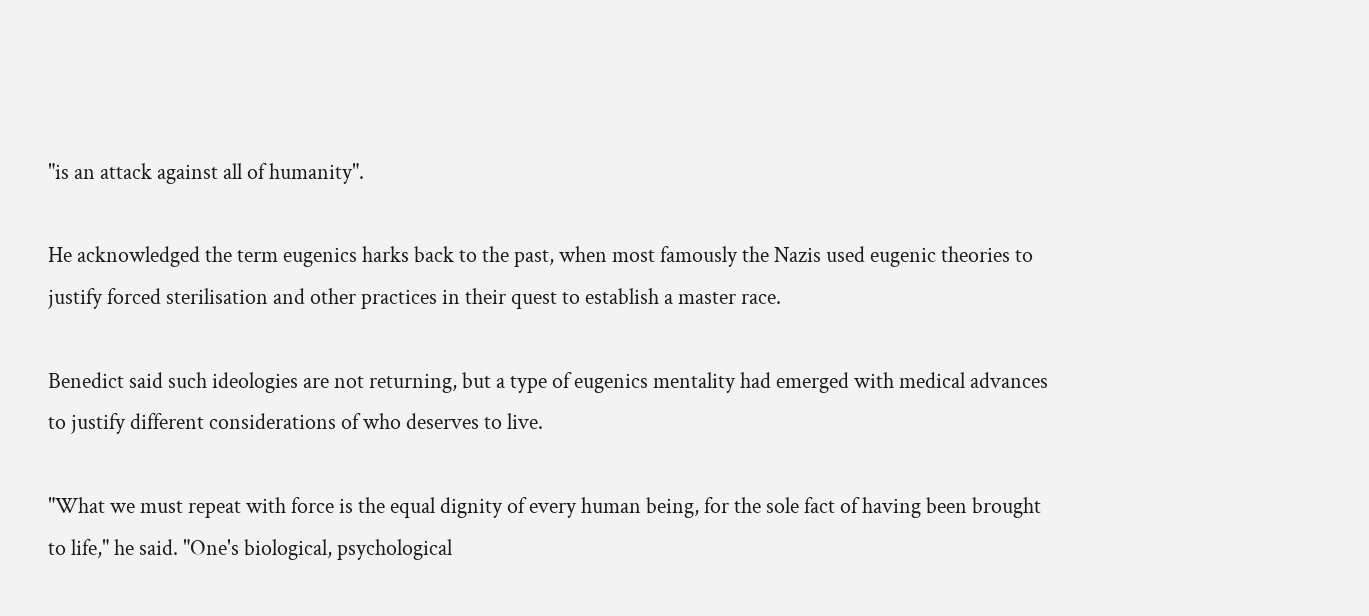"is an attack against all of humanity".

He acknowledged the term eugenics harks back to the past, when most famously the Nazis used eugenic theories to justify forced sterilisation and other practices in their quest to establish a master race.

Benedict said such ideologies are not returning, but a type of eugenics mentality had emerged with medical advances to justify different considerations of who deserves to live.

"What we must repeat with force is the equal dignity of every human being, for the sole fact of having been brought to life," he said. "One's biological, psychological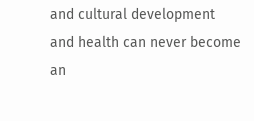and cultural development and health can never become an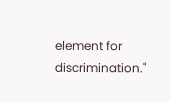element for discrimination."